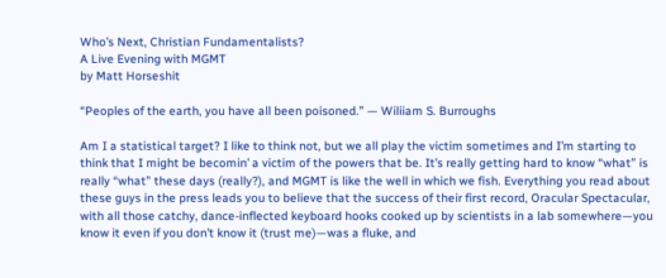Who’s Next, Christian Fundamentalists?
A Live Evening with MGMT
by Matt Horseshit

“Peoples of the earth, you have all been poisoned.” — Wiliiam S. Burroughs

Am I a statistical target? I like to think not, but we all play the victim sometimes and I’m starting to think that I might be becomin’ a victim of the powers that be. It’s really getting hard to know “what” is really “what” these days (really?), and MGMT is like the well in which we fish. Everything you read about these guys in the press leads you to believe that the success of their first record, Oracular Spectacular, with all those catchy, dance-inflected keyboard hooks cooked up by scientists in a lab somewhere—you know it even if you don’t know it (trust me)—was a fluke, and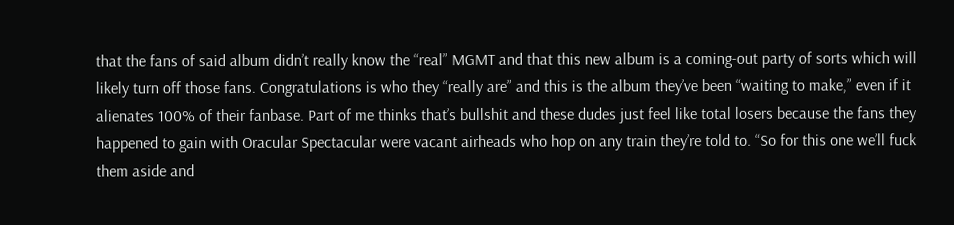that the fans of said album didn’t really know the “real” MGMT and that this new album is a coming-out party of sorts which will likely turn off those fans. Congratulations is who they “really are” and this is the album they’ve been “waiting to make,” even if it alienates 100% of their fanbase. Part of me thinks that’s bullshit and these dudes just feel like total losers because the fans they happened to gain with Oracular Spectacular were vacant airheads who hop on any train they’re told to. “So for this one we’ll fuck them aside and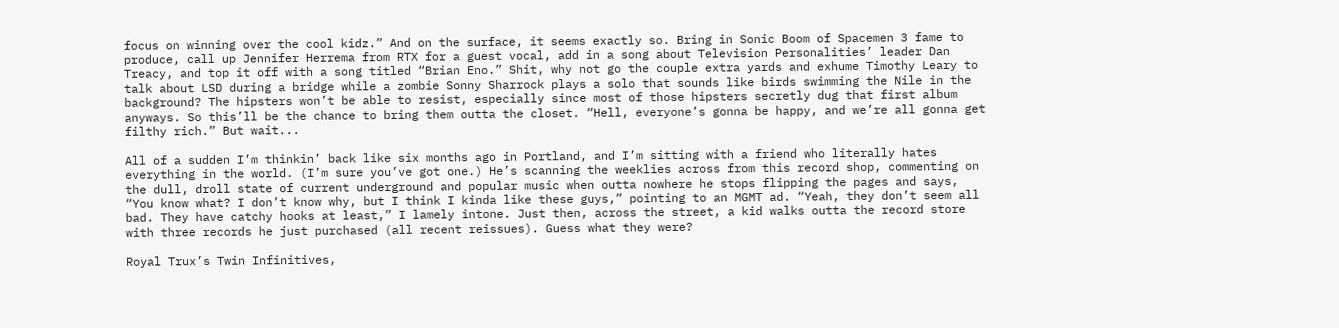focus on winning over the cool kidz.” And on the surface, it seems exactly so. Bring in Sonic Boom of Spacemen 3 fame to produce, call up Jennifer Herrema from RTX for a guest vocal, add in a song about Television Personalities’ leader Dan Treacy, and top it off with a song titled “Brian Eno.” Shit, why not go the couple extra yards and exhume Timothy Leary to talk about LSD during a bridge while a zombie Sonny Sharrock plays a solo that sounds like birds swimming the Nile in the background? The hipsters won’t be able to resist, especially since most of those hipsters secretly dug that first album anyways. So this’ll be the chance to bring them outta the closet. “Hell, everyone’s gonna be happy, and we’re all gonna get filthy rich.” But wait...

All of a sudden I’m thinkin’ back like six months ago in Portland, and I’m sitting with a friend who literally hates everything in the world. (I’m sure you’ve got one.) He’s scanning the weeklies across from this record shop, commenting on the dull, droll state of current underground and popular music when outta nowhere he stops flipping the pages and says, “You know what? I don’t know why, but I think I kinda like these guys,” pointing to an MGMT ad. “Yeah, they don’t seem all bad. They have catchy hooks at least,” I lamely intone. Just then, across the street, a kid walks outta the record store with three records he just purchased (all recent reissues). Guess what they were?

Royal Trux’s Twin Infinitives,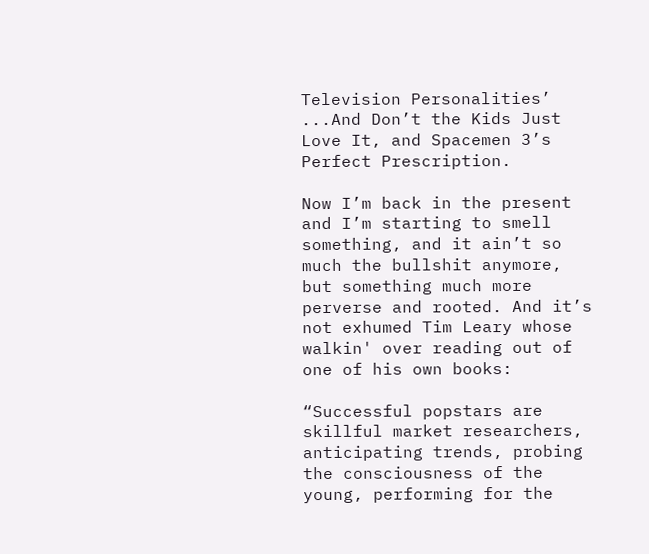Television Personalities’ ...And Don’t the Kids Just Love It, and Spacemen 3’s Perfect Prescription.

Now I’m back in the present and I’m starting to smell something, and it ain’t so much the bullshit anymore, but something much more perverse and rooted. And it’s not exhumed Tim Leary whose walkin' over reading out of one of his own books:

“Successful popstars are skillful market researchers, anticipating trends, probing the consciousness of the young, performing for the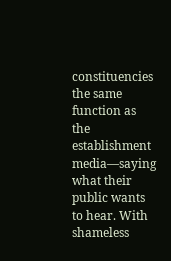constituencies the same function as the establishment media—saying what their public wants to hear. With shameless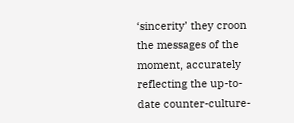‘sincerity’ they croon the messages of the moment, accurately reflecting the up-to-date counter-culture-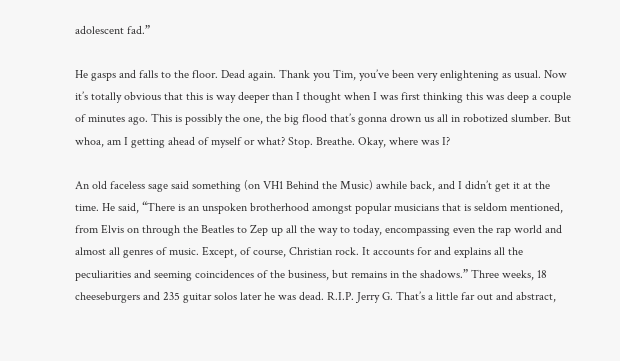adolescent fad.”

He gasps and falls to the floor. Dead again. Thank you Tim, you’ve been very enlightening as usual. Now it’s totally obvious that this is way deeper than I thought when I was first thinking this was deep a couple of minutes ago. This is possibly the one, the big flood that’s gonna drown us all in robotized slumber. But whoa, am I getting ahead of myself or what? Stop. Breathe. Okay, where was I?

An old faceless sage said something (on VH1 Behind the Music) awhile back, and I didn’t get it at the time. He said, “There is an unspoken brotherhood amongst popular musicians that is seldom mentioned, from Elvis on through the Beatles to Zep up all the way to today, encompassing even the rap world and almost all genres of music. Except, of course, Christian rock. It accounts for and explains all the peculiarities and seeming coincidences of the business, but remains in the shadows.” Three weeks, 18 cheeseburgers and 235 guitar solos later he was dead. R.I.P. Jerry G. That’s a little far out and abstract,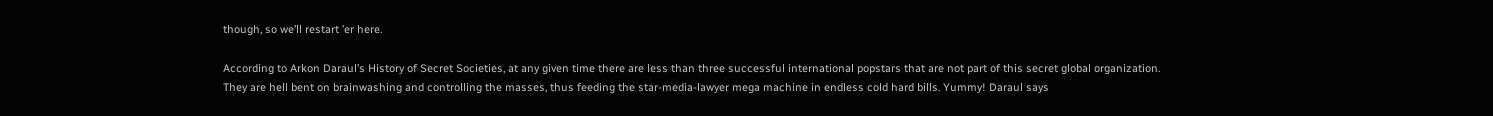though, so we’ll restart ’er here.

According to Arkon Daraul’s History of Secret Societies, at any given time there are less than three successful international popstars that are not part of this secret global organization. They are hell bent on brainwashing and controlling the masses, thus feeding the star-media-lawyer mega machine in endless cold hard bills. Yummy! Daraul says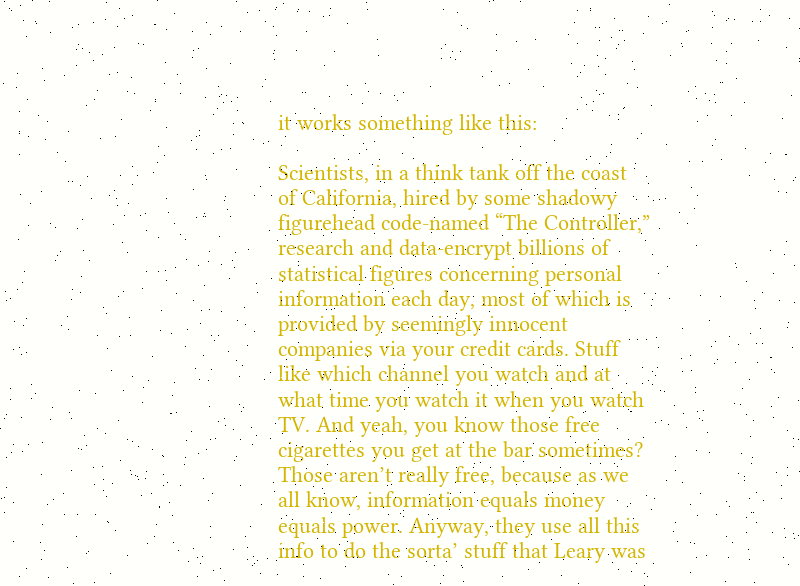it works something like this:

Scientists, in a think tank off the coast of California, hired by some shadowy figurehead code-named “The Controller,” research and data-encrypt billions of statistical figures concerning personal information each day, most of which is provided by seemingly innocent companies via your credit cards. Stuff like which channel you watch and at what time you watch it when you watch TV. And yeah, you know those free cigarettes you get at the bar sometimes? Those aren’t really free, because as we all know, information equals money equals power. Anyway, they use all this info to do the sorta’ stuff that Leary was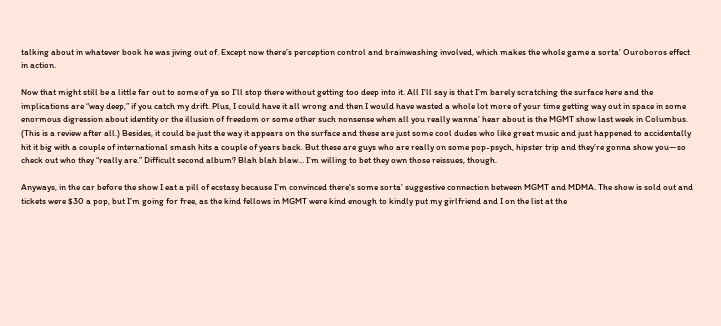talking about in whatever book he was jiving out of. Except now there’s perception control and brainwashing involved, which makes the whole game a sorta’ Ouroboros effect in action.

Now that might still be a little far out to some of ya so I’ll stop there without getting too deep into it. All I’ll say is that I’m barely scratching the surface here and the implications are “way deep,” if you catch my drift. Plus, I could have it all wrong and then I would have wasted a whole lot more of your time getting way out in space in some enormous digression about identity or the illusion of freedom or some other such nonsense when all you really wanna’ hear about is the MGMT show last week in Columbus. (This is a review after all.) Besides, it could be just the way it appears on the surface and these are just some cool dudes who like great music and just happened to accidentally hit it big with a couple of international smash hits a couple of years back. But these are guys who are really on some pop-psych, hipster trip and they’re gonna show you—so check out who they “really are.” Difficult second album? Blah blah blaw... I’m willing to bet they own those reissues, though.

Anyways, in the car before the show I eat a pill of ecstasy because I’m convinced there's some sorta’ suggestive connection between MGMT and MDMA. The show is sold out and tickets were $30 a pop, but I’m going for free, as the kind fellows in MGMT were kind enough to kindly put my girlfriend and I on the list at the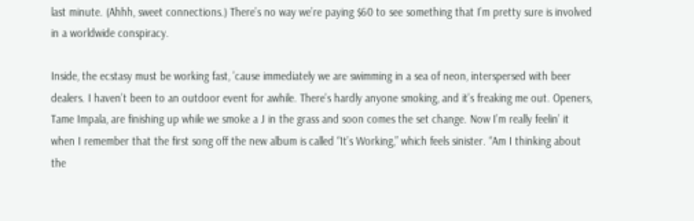last minute. (Ahhh, sweet connections.) There’s no way we’re paying $60 to see something that I’m pretty sure is involved in a worldwide conspiracy.

Inside, the ecstasy must be working fast, ’cause immediately we are swimming in a sea of neon, interspersed with beer dealers. I haven’t been to an outdoor event for awhile. There’s hardly anyone smoking, and it’s freaking me out. Openers, Tame Impala, are finishing up while we smoke a J in the grass and soon comes the set change. Now I’m really feelin’ it when I remember that the first song off the new album is called “It’s Working,” which feels sinister. “Am I thinking about the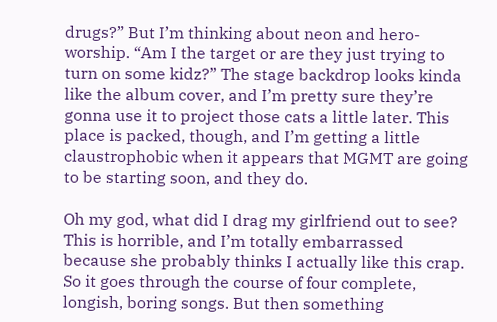drugs?” But I’m thinking about neon and hero-worship. “Am I the target or are they just trying to turn on some kidz?” The stage backdrop looks kinda like the album cover, and I’m pretty sure they’re gonna use it to project those cats a little later. This place is packed, though, and I’m getting a little claustrophobic when it appears that MGMT are going to be starting soon, and they do.

Oh my god, what did I drag my girlfriend out to see? This is horrible, and I’m totally embarrassed because she probably thinks I actually like this crap. So it goes through the course of four complete, longish, boring songs. But then something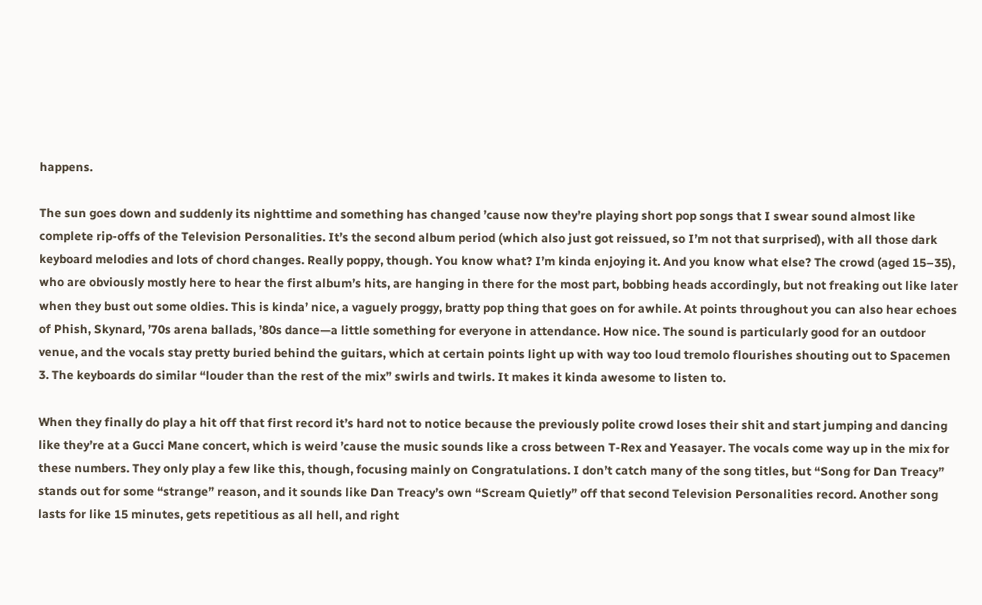happens.

The sun goes down and suddenly its nighttime and something has changed ’cause now they’re playing short pop songs that I swear sound almost like complete rip-offs of the Television Personalities. It’s the second album period (which also just got reissued, so I’m not that surprised), with all those dark keyboard melodies and lots of chord changes. Really poppy, though. You know what? I’m kinda enjoying it. And you know what else? The crowd (aged 15–35), who are obviously mostly here to hear the first album’s hits, are hanging in there for the most part, bobbing heads accordingly, but not freaking out like later when they bust out some oldies. This is kinda’ nice, a vaguely proggy, bratty pop thing that goes on for awhile. At points throughout you can also hear echoes of Phish, Skynard, ’70s arena ballads, ’80s dance—a little something for everyone in attendance. How nice. The sound is particularly good for an outdoor venue, and the vocals stay pretty buried behind the guitars, which at certain points light up with way too loud tremolo flourishes shouting out to Spacemen 3. The keyboards do similar “louder than the rest of the mix” swirls and twirls. It makes it kinda awesome to listen to.

When they finally do play a hit off that first record it’s hard not to notice because the previously polite crowd loses their shit and start jumping and dancing like they’re at a Gucci Mane concert, which is weird ’cause the music sounds like a cross between T-Rex and Yeasayer. The vocals come way up in the mix for these numbers. They only play a few like this, though, focusing mainly on Congratulations. I don’t catch many of the song titles, but “Song for Dan Treacy” stands out for some “strange” reason, and it sounds like Dan Treacy’s own “Scream Quietly” off that second Television Personalities record. Another song lasts for like 15 minutes, gets repetitious as all hell, and right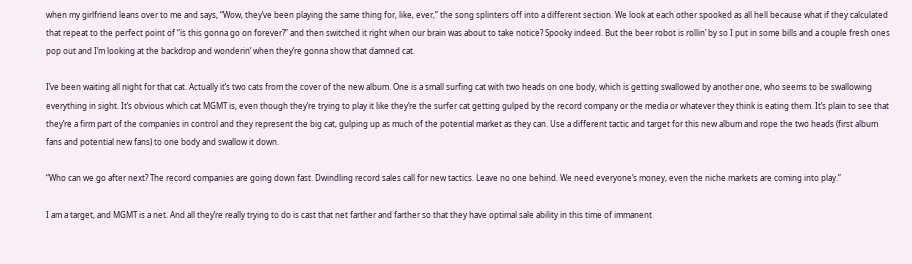when my girlfriend leans over to me and says, “Wow, they’ve been playing the same thing for, like, ever,” the song splinters off into a different section. We look at each other spooked as all hell because what if they calculated that repeat to the perfect point of “is this gonna go on forever?” and then switched it right when our brain was about to take notice? Spooky indeed. But the beer robot is rollin’ by so I put in some bills and a couple fresh ones pop out and I’m looking at the backdrop and wonderin’ when they’re gonna show that damned cat.

I’ve been waiting all night for that cat. Actually it’s two cats from the cover of the new album. One is a small surfing cat with two heads on one body, which is getting swallowed by another one, who seems to be swallowing everything in sight. It’s obvious which cat MGMT is, even though they’re trying to play it like they’re the surfer cat getting gulped by the record company or the media or whatever they think is eating them. It’s plain to see that they’re a firm part of the companies in control and they represent the big cat, gulping up as much of the potential market as they can. Use a different tactic and target for this new album and rope the two heads (first album fans and potential new fans) to one body and swallow it down.

“Who can we go after next? The record companies are going down fast. Dwindling record sales call for new tactics. Leave no one behind. We need everyone’s money, even the niche markets are coming into play.”

I am a target, and MGMT is a net. And all they’re really trying to do is cast that net farther and farther so that they have optimal sale ability in this time of immanent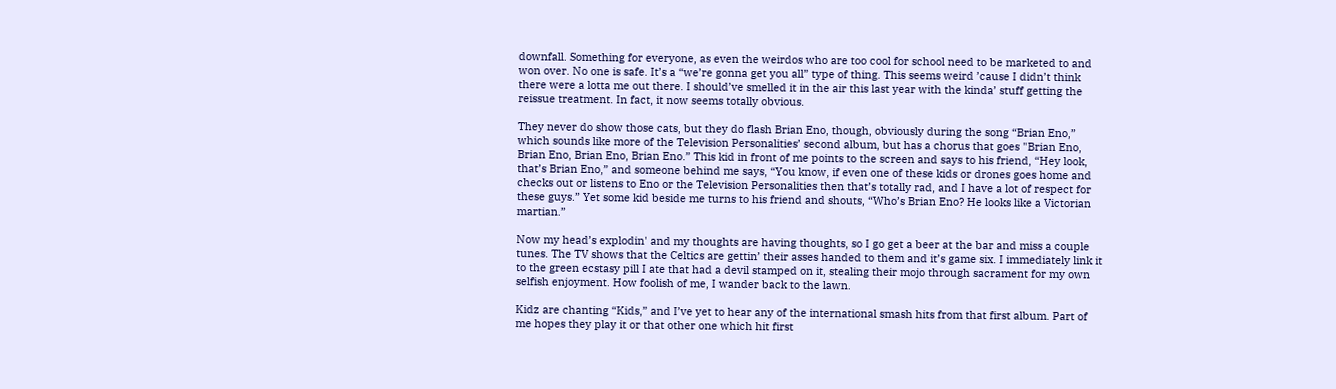downfall. Something for everyone, as even the weirdos who are too cool for school need to be marketed to and won over. No one is safe. It’s a “we’re gonna get you all” type of thing. This seems weird ’cause I didn’t think there were a lotta me out there. I should’ve smelled it in the air this last year with the kinda’ stuff getting the reissue treatment. In fact, it now seems totally obvious.

They never do show those cats, but they do flash Brian Eno, though, obviously during the song “Brian Eno,” which sounds like more of the Television Personalities’ second album, but has a chorus that goes "Brian Eno, Brian Eno, Brian Eno, Brian Eno.” This kid in front of me points to the screen and says to his friend, “Hey look, that’s Brian Eno,” and someone behind me says, “You know, if even one of these kids or drones goes home and checks out or listens to Eno or the Television Personalities then that’s totally rad, and I have a lot of respect for these guys.” Yet some kid beside me turns to his friend and shouts, “Who’s Brian Eno? He looks like a Victorian martian.”

Now my head’s explodin' and my thoughts are having thoughts, so I go get a beer at the bar and miss a couple tunes. The TV shows that the Celtics are gettin’ their asses handed to them and it’s game six. I immediately link it to the green ecstasy pill I ate that had a devil stamped on it, stealing their mojo through sacrament for my own selfish enjoyment. How foolish of me, I wander back to the lawn.

Kidz are chanting “Kids,” and I’ve yet to hear any of the international smash hits from that first album. Part of me hopes they play it or that other one which hit first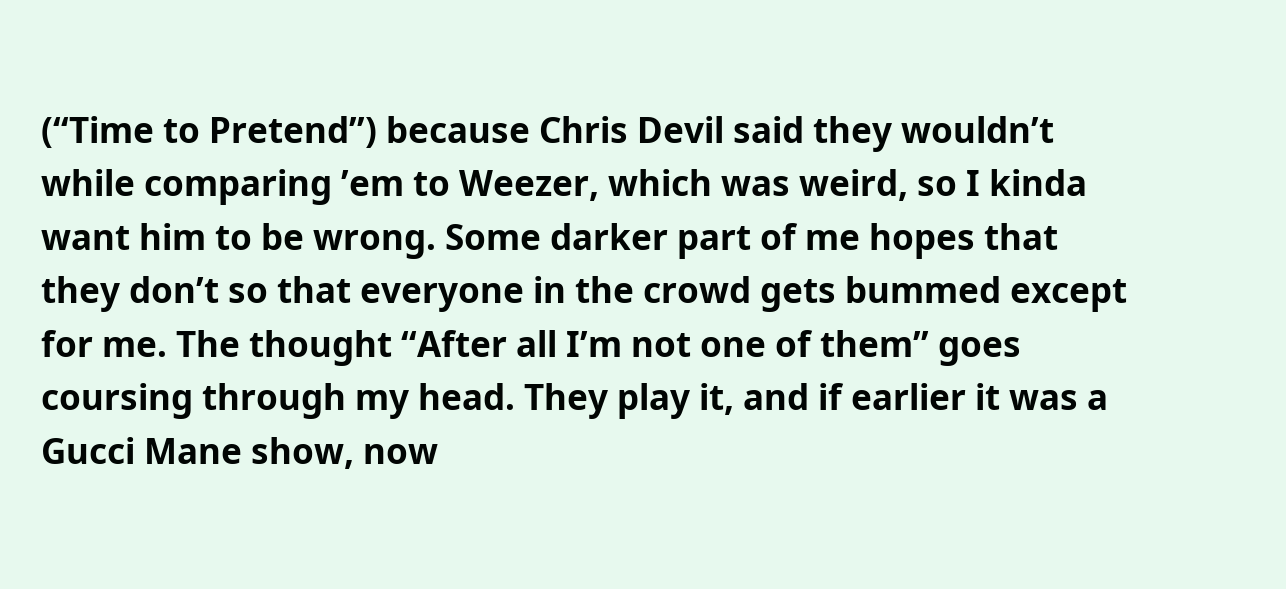(“Time to Pretend”) because Chris Devil said they wouldn’t while comparing ’em to Weezer, which was weird, so I kinda want him to be wrong. Some darker part of me hopes that they don’t so that everyone in the crowd gets bummed except for me. The thought “After all I’m not one of them” goes coursing through my head. They play it, and if earlier it was a Gucci Mane show, now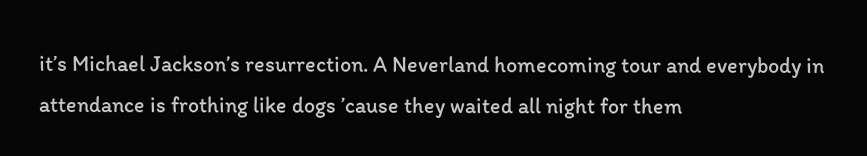it’s Michael Jackson’s resurrection. A Neverland homecoming tour and everybody in attendance is frothing like dogs ’cause they waited all night for them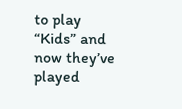to play “Kids” and now they’ve played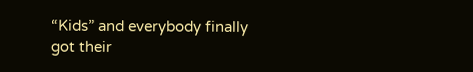“Kids” and everybody finally got their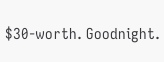$30-worth. Goodnight.